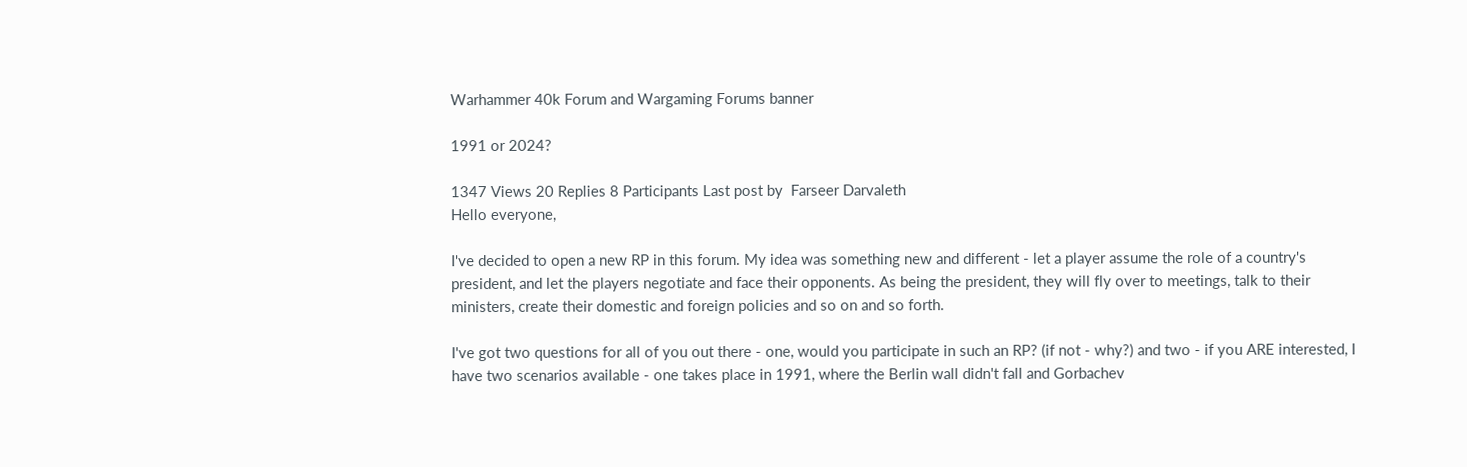Warhammer 40k Forum and Wargaming Forums banner

1991 or 2024?

1347 Views 20 Replies 8 Participants Last post by  Farseer Darvaleth
Hello everyone,

I've decided to open a new RP in this forum. My idea was something new and different - let a player assume the role of a country's president, and let the players negotiate and face their opponents. As being the president, they will fly over to meetings, talk to their ministers, create their domestic and foreign policies and so on and so forth.

I've got two questions for all of you out there - one, would you participate in such an RP? (if not - why?) and two - if you ARE interested, I have two scenarios available - one takes place in 1991, where the Berlin wall didn't fall and Gorbachev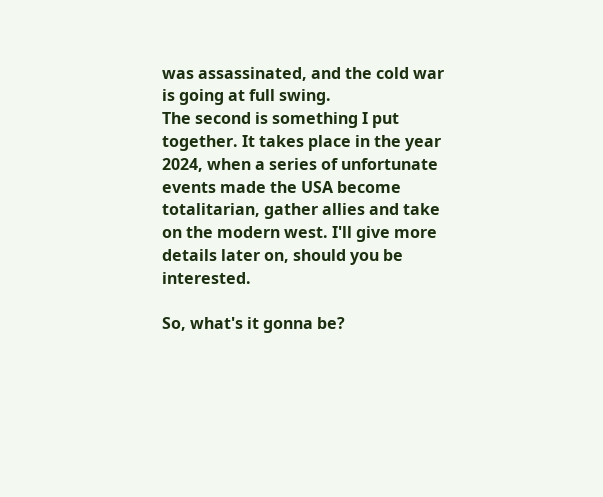was assassinated, and the cold war is going at full swing.
The second is something I put together. It takes place in the year 2024, when a series of unfortunate events made the USA become totalitarian, gather allies and take on the modern west. I'll give more details later on, should you be interested.

So, what's it gonna be?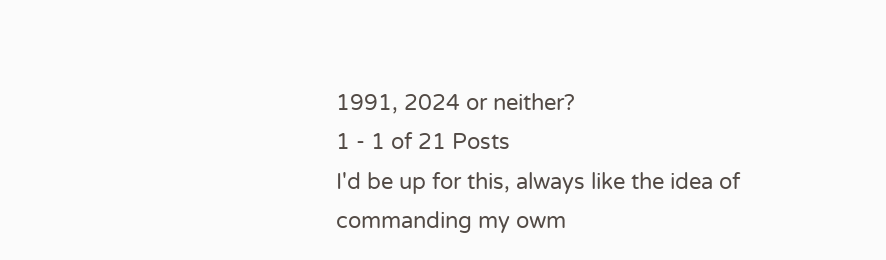1991, 2024 or neither?
1 - 1 of 21 Posts
I'd be up for this, always like the idea of commanding my owm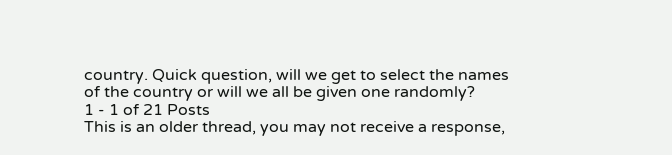country. Quick question, will we get to select the names of the country or will we all be given one randomly?
1 - 1 of 21 Posts
This is an older thread, you may not receive a response,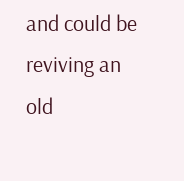and could be reviving an old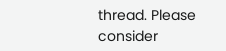thread. Please consider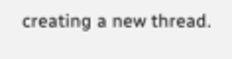creating a new thread.